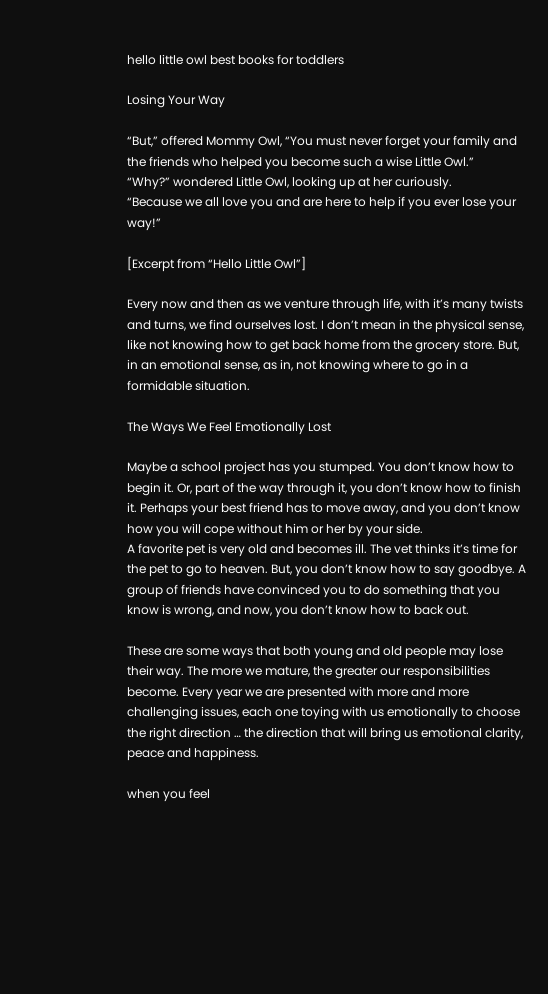hello little owl best books for toddlers

Losing Your Way

“But,” offered Mommy Owl, “You must never forget your family and the friends who helped you become such a wise Little Owl.”
“Why?” wondered Little Owl, looking up at her curiously.
“Because we all love you and are here to help if you ever lose your way!”

[Excerpt from “Hello Little Owl”]

Every now and then as we venture through life, with it’s many twists and turns, we find ourselves lost. I don’t mean in the physical sense, like not knowing how to get back home from the grocery store. But, in an emotional sense, as in, not knowing where to go in a formidable situation.

The Ways We Feel Emotionally Lost

Maybe a school project has you stumped. You don’t know how to begin it. Or, part of the way through it, you don’t know how to finish it. Perhaps your best friend has to move away, and you don’t know how you will cope without him or her by your side.
A favorite pet is very old and becomes ill. The vet thinks it’s time for the pet to go to heaven. But, you don’t know how to say goodbye. A group of friends have convinced you to do something that you know is wrong, and now, you don’t know how to back out.

These are some ways that both young and old people may lose their way. The more we mature, the greater our responsibilities become. Every year we are presented with more and more challenging issues, each one toying with us emotionally to choose the right direction … the direction that will bring us emotional clarity, peace and happiness.

when you feel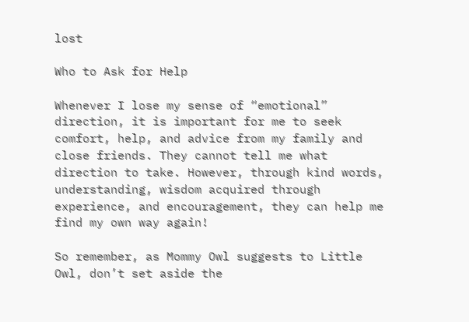lost

Who to Ask for Help

Whenever I lose my sense of “emotional” direction, it is important for me to seek comfort, help, and advice from my family and close friends. They cannot tell me what direction to take. However, through kind words, understanding, wisdom acquired through experience, and encouragement, they can help me find my own way again!

So remember, as Mommy Owl suggests to Little Owl, don’t set aside the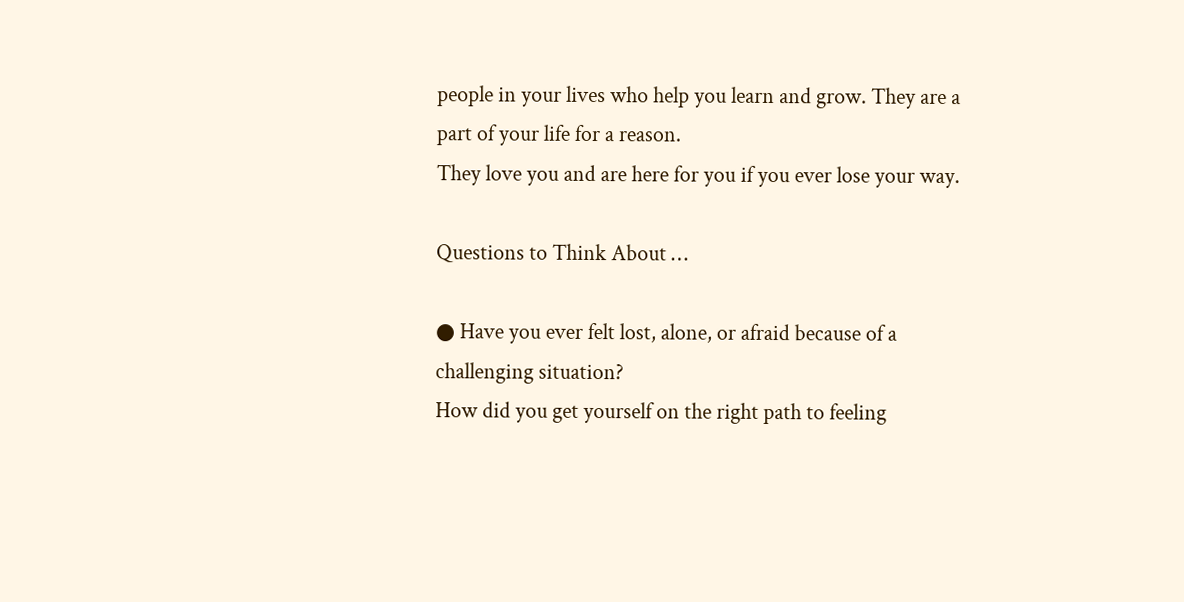people in your lives who help you learn and grow. They are a part of your life for a reason.
They love you and are here for you if you ever lose your way.

Questions to Think About …

● Have you ever felt lost, alone, or afraid because of a challenging situation?
How did you get yourself on the right path to feeling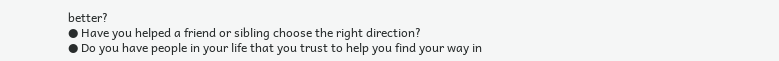better?
● Have you helped a friend or sibling choose the right direction?
● Do you have people in your life that you trust to help you find your way in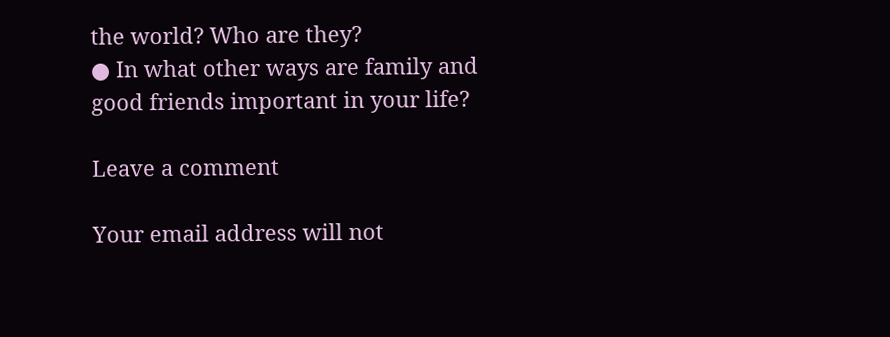the world? Who are they?
● In what other ways are family and good friends important in your life?

Leave a comment

Your email address will not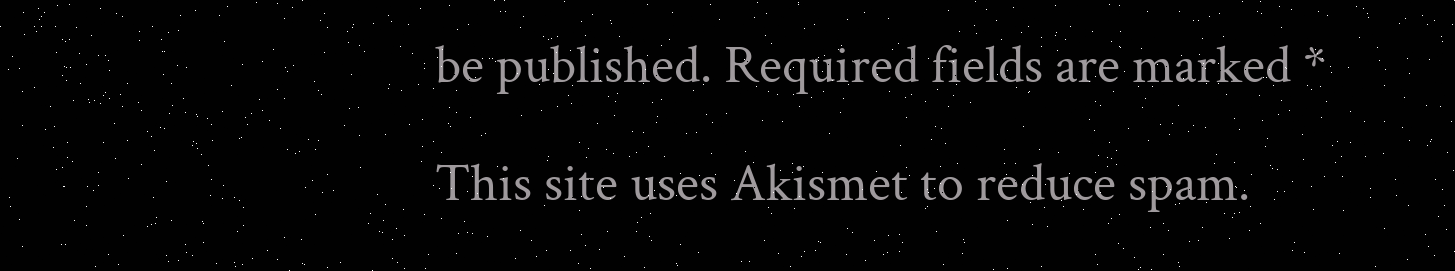be published. Required fields are marked *

This site uses Akismet to reduce spam.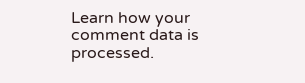Learn how your comment data is processed.